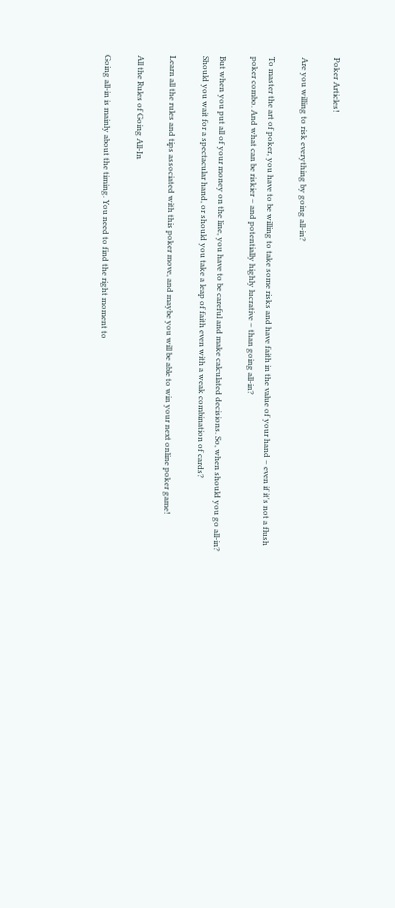Poker Articles!

Are you willing to risk everything by going all-in?

To master the art of poker, you have to be willing to take some risks and have faith in the value of your hand – even if it's not a flush poker combo. And what can be riskier – and potentially highly lucrative – than going all-in?

But when you put all of your money on the line, you have to be careful and make calculated decisions. So, when should you go all-in? Should you wait for a spectacular hand, or should you take a leap of faith even with a weak combination of cards?

Learn all the rules and tips associated with this poker move, and maybe you will be able to win your next online poker game!

All the Rules of Going All-In

Going all-in is mainly about the timing. You need to find the right moment to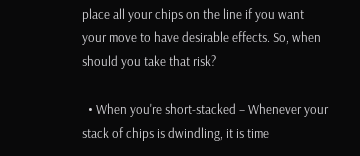place all your chips on the line if you want your move to have desirable effects. So, when should you take that risk?

  • When you're short-stacked – Whenever your stack of chips is dwindling, it is time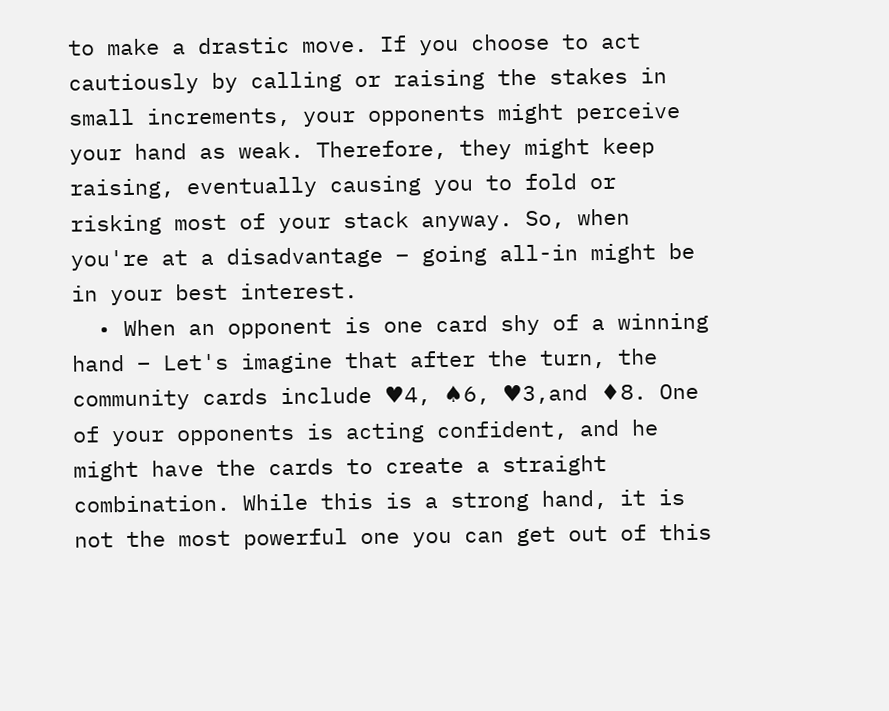to make a drastic move. If you choose to act cautiously by calling or raising the stakes in small increments, your opponents might perceive your hand as weak. Therefore, they might keep raising, eventually causing you to fold or risking most of your stack anyway. So, when you're at a disadvantage – going all-in might be in your best interest.
  • When an opponent is one card shy of a winning hand – Let's imagine that after the turn, the community cards include ♥4, ♠6, ♥3,and ♦8. One of your opponents is acting confident, and he might have the cards to create a straight combination. While this is a strong hand, it is not the most powerful one you can get out of this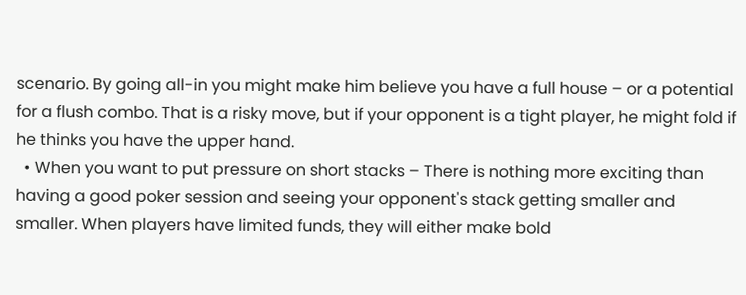scenario. By going all-in you might make him believe you have a full house – or a potential for a flush combo. That is a risky move, but if your opponent is a tight player, he might fold if he thinks you have the upper hand.
  • When you want to put pressure on short stacks – There is nothing more exciting than having a good poker session and seeing your opponent's stack getting smaller and smaller. When players have limited funds, they will either make bold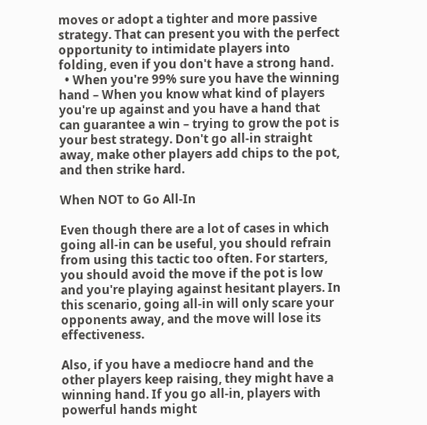moves or adopt a tighter and more passive strategy. That can present you with the perfect opportunity to intimidate players into folding, even if you don't have a strong hand.
  • When you're 99% sure you have the winning hand – When you know what kind of players you're up against and you have a hand that can guarantee a win – trying to grow the pot is your best strategy. Don't go all-in straight away, make other players add chips to the pot, and then strike hard.

When NOT to Go All-In

Even though there are a lot of cases in which going all-in can be useful, you should refrain from using this tactic too often. For starters, you should avoid the move if the pot is low and you're playing against hesitant players. In this scenario, going all-in will only scare your opponents away, and the move will lose its effectiveness.

Also, if you have a mediocre hand and the other players keep raising, they might have a winning hand. If you go all-in, players with powerful hands might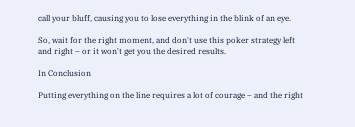call your bluff, causing you to lose everything in the blink of an eye.

So, wait for the right moment, and don't use this poker strategy left and right – or it won't get you the desired results.

In Conclusion

Putting everything on the line requires a lot of courage – and the right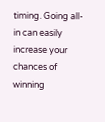timing. Going all-in can easily increase your chances of winning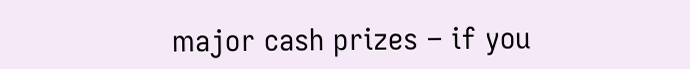major cash prizes – if you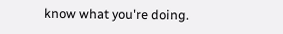know what you're doing.